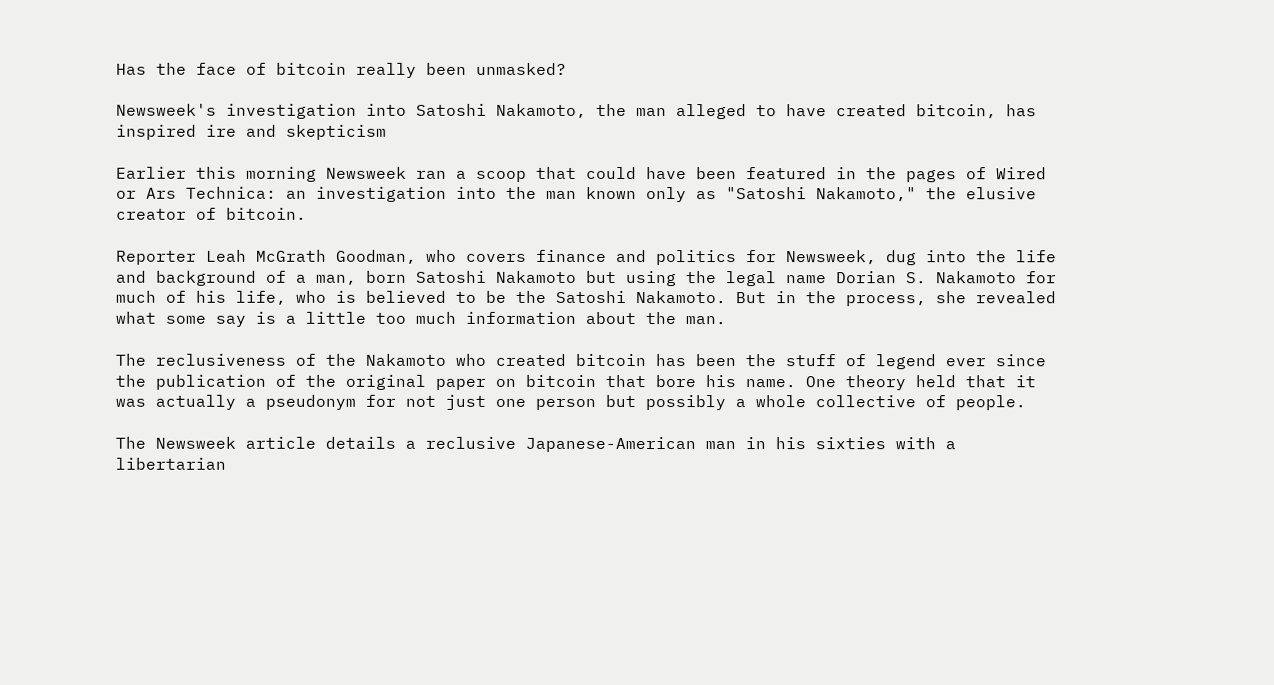Has the face of bitcoin really been unmasked?

Newsweek's investigation into Satoshi Nakamoto, the man alleged to have created bitcoin, has inspired ire and skepticism

Earlier this morning Newsweek ran a scoop that could have been featured in the pages of Wired or Ars Technica: an investigation into the man known only as "Satoshi Nakamoto," the elusive creator of bitcoin.

Reporter Leah McGrath Goodman, who covers finance and politics for Newsweek, dug into the life and background of a man, born Satoshi Nakamoto but using the legal name Dorian S. Nakamoto for much of his life, who is believed to be the Satoshi Nakamoto. But in the process, she revealed what some say is a little too much information about the man.

The reclusiveness of the Nakamoto who created bitcoin has been the stuff of legend ever since the publication of the original paper on bitcoin that bore his name. One theory held that it was actually a pseudonym for not just one person but possibly a whole collective of people.

The Newsweek article details a reclusive Japanese-American man in his sixties with a libertarian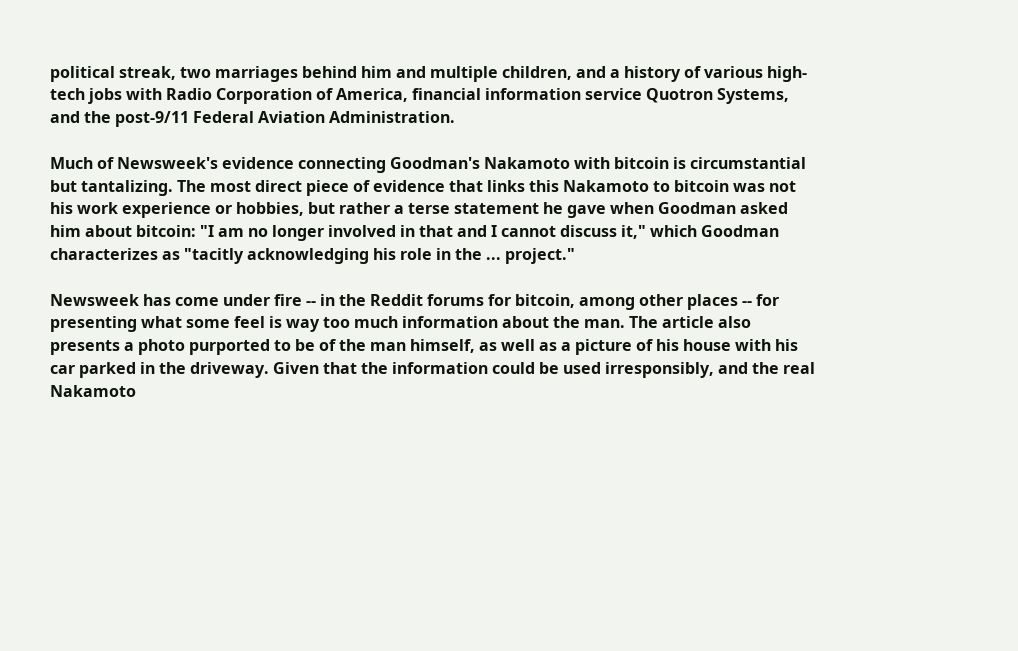political streak, two marriages behind him and multiple children, and a history of various high-tech jobs with Radio Corporation of America, financial information service Quotron Systems, and the post-9/11 Federal Aviation Administration.

Much of Newsweek's evidence connecting Goodman's Nakamoto with bitcoin is circumstantial but tantalizing. The most direct piece of evidence that links this Nakamoto to bitcoin was not his work experience or hobbies, but rather a terse statement he gave when Goodman asked him about bitcoin: "I am no longer involved in that and I cannot discuss it," which Goodman characterizes as "tacitly acknowledging his role in the ... project."

Newsweek has come under fire -- in the Reddit forums for bitcoin, among other places -- for presenting what some feel is way too much information about the man. The article also presents a photo purported to be of the man himself, as well as a picture of his house with his car parked in the driveway. Given that the information could be used irresponsibly, and the real Nakamoto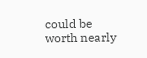could be worth nearly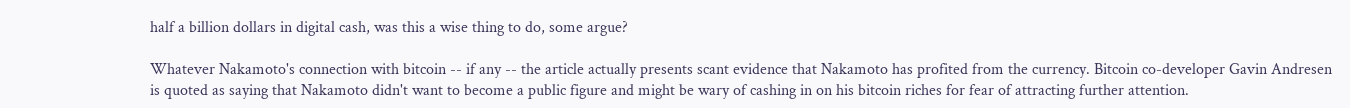half a billion dollars in digital cash, was this a wise thing to do, some argue?

Whatever Nakamoto's connection with bitcoin -- if any -- the article actually presents scant evidence that Nakamoto has profited from the currency. Bitcoin co-developer Gavin Andresen is quoted as saying that Nakamoto didn't want to become a public figure and might be wary of cashing in on his bitcoin riches for fear of attracting further attention.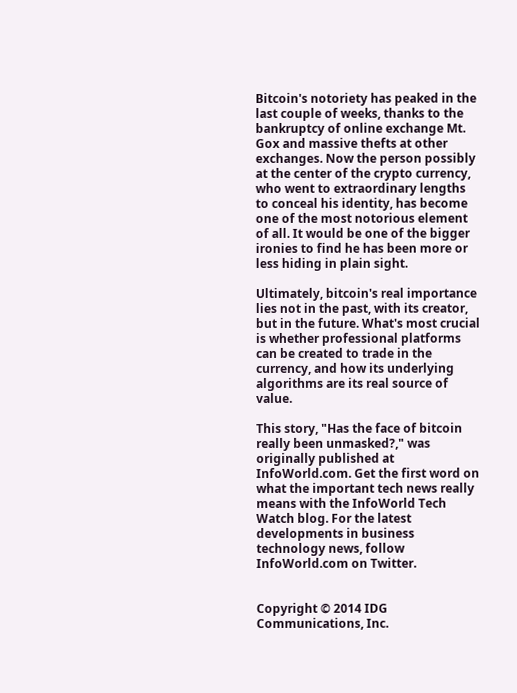Bitcoin's notoriety has peaked in the last couple of weeks, thanks to the bankruptcy of online exchange Mt. Gox and massive thefts at other exchanges. Now the person possibly at the center of the crypto currency, who went to extraordinary lengths to conceal his identity, has become one of the most notorious element of all. It would be one of the bigger ironies to find he has been more or less hiding in plain sight.

Ultimately, bitcoin's real importance lies not in the past, with its creator, but in the future. What's most crucial is whether professional platforms can be created to trade in the currency, and how its underlying algorithms are its real source of value.

This story, "Has the face of bitcoin really been unmasked?," was originally published at InfoWorld.com. Get the first word on what the important tech news really means with the InfoWorld Tech Watch blog. For the latest developments in business technology news, follow InfoWorld.com on Twitter.


Copyright © 2014 IDG Communications, Inc.